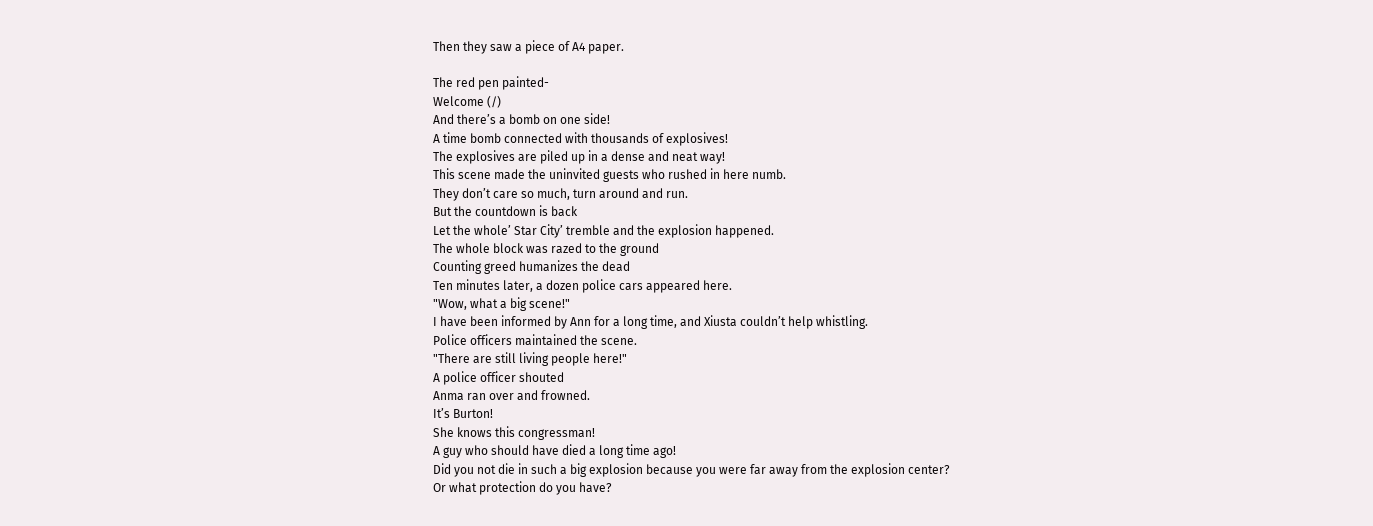Then they saw a piece of A4 paper.

The red pen painted-
Welcome (/)
And there’s a bomb on one side!
A time bomb connected with thousands of explosives!
The explosives are piled up in a dense and neat way!
This scene made the uninvited guests who rushed in here numb.
They don’t care so much, turn around and run.
But the countdown is back
Let the whole’ Star City’ tremble and the explosion happened.
The whole block was razed to the ground
Counting greed humanizes the dead
Ten minutes later, a dozen police cars appeared here.
"Wow, what a big scene!"
I have been informed by Ann for a long time, and Xiusta couldn’t help whistling.
Police officers maintained the scene.
"There are still living people here!"
A police officer shouted
Anma ran over and frowned.
It’s Burton!
She knows this congressman!
A guy who should have died a long time ago!
Did you not die in such a big explosion because you were far away from the explosion center?
Or what protection do you have?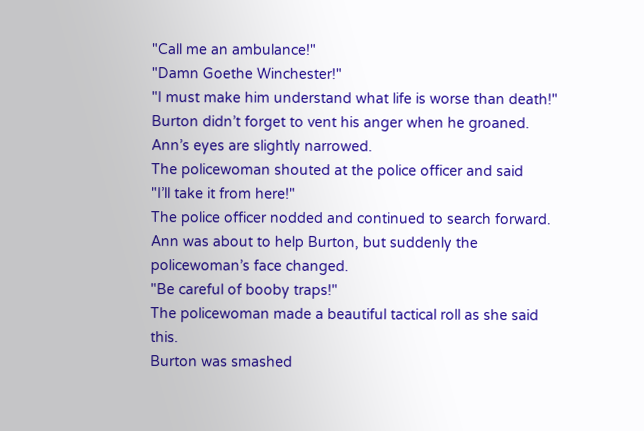"Call me an ambulance!"
"Damn Goethe Winchester!"
"I must make him understand what life is worse than death!"
Burton didn’t forget to vent his anger when he groaned.
Ann’s eyes are slightly narrowed.
The policewoman shouted at the police officer and said
"I’ll take it from here!"
The police officer nodded and continued to search forward.
Ann was about to help Burton, but suddenly the policewoman’s face changed.
"Be careful of booby traps!"
The policewoman made a beautiful tactical roll as she said this.
Burton was smashed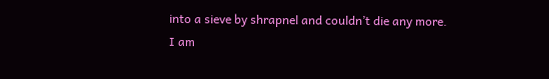into a sieve by shrapnel and couldn’t die any more.
I am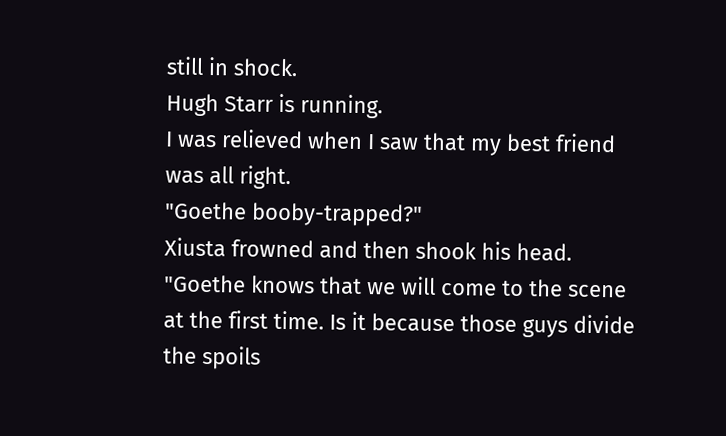still in shock.
Hugh Starr is running.
I was relieved when I saw that my best friend was all right.
"Goethe booby-trapped?"
Xiusta frowned and then shook his head.
"Goethe knows that we will come to the scene at the first time. Is it because those guys divide the spoils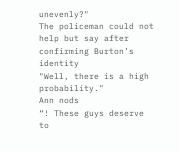unevenly?"
The policeman could not help but say after confirming Burton’s identity
"Well, there is a high probability."
Ann nods
“! These guys deserve to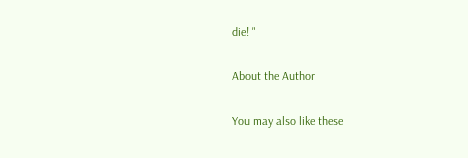die! "

About the Author

You may also like these